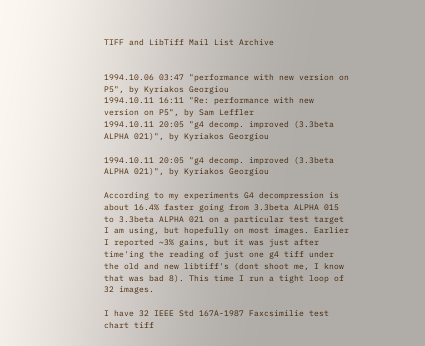TIFF and LibTiff Mail List Archive


1994.10.06 03:47 "performance with new version on P5", by Kyriakos Georgiou
1994.10.11 16:11 "Re: performance with new version on P5", by Sam Leffler
1994.10.11 20:05 "g4 decomp. improved (3.3beta ALPHA 021)", by Kyriakos Georgiou

1994.10.11 20:05 "g4 decomp. improved (3.3beta ALPHA 021)", by Kyriakos Georgiou

According to my experiments G4 decompression is about 16.4% faster going from 3.3beta ALPHA 015 to 3.3beta ALPHA 021 on a particular test target I am using, but hopefully on most images. Earlier I reported ~3% gains, but it was just after time'ing the reading of just one g4 tiff under the old and new libtiff's (dont shoot me, I know that was bad 8). This time I run a tight loop of 32 images.

I have 32 IEEE Std 167A-1987 Faxcsimilie test chart tiff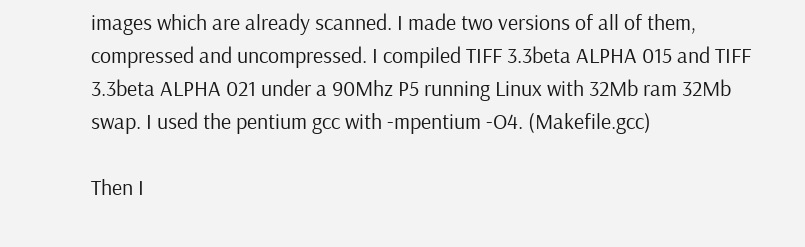images which are already scanned. I made two versions of all of them, compressed and uncompressed. I compiled TIFF 3.3beta ALPHA 015 and TIFF 3.3beta ALPHA 021 under a 90Mhz P5 running Linux with 32Mb ram 32Mb swap. I used the pentium gcc with -mpentium -O4. (Makefile.gcc)

Then I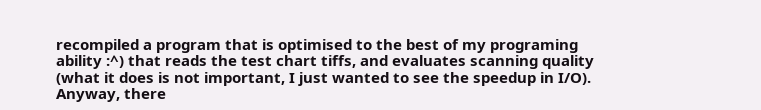recompiled a program that is optimised to the best of my programing ability :^) that reads the test chart tiffs, and evaluates scanning quality (what it does is not important, I just wanted to see the speedup in I/O). Anyway, there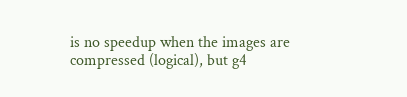is no speedup when the images are compressed (logical), but g4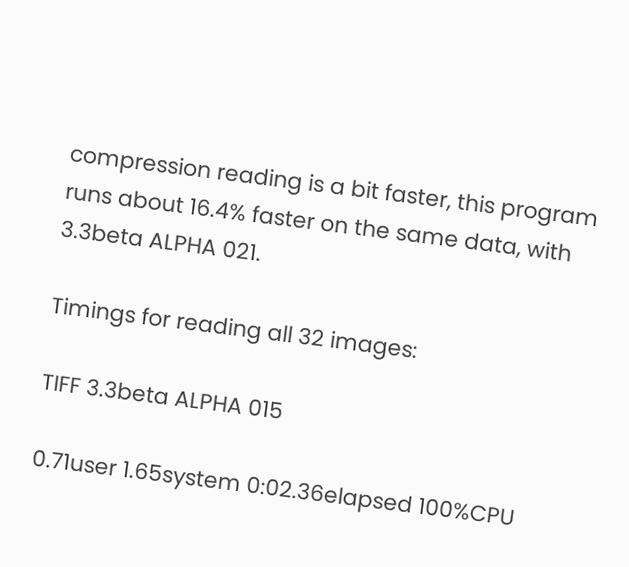compression reading is a bit faster, this program runs about 16.4% faster on the same data, with 3.3beta ALPHA 021.

Timings for reading all 32 images:

TIFF 3.3beta ALPHA 015

0.71user 1.65system 0:02.36elapsed 100%CPU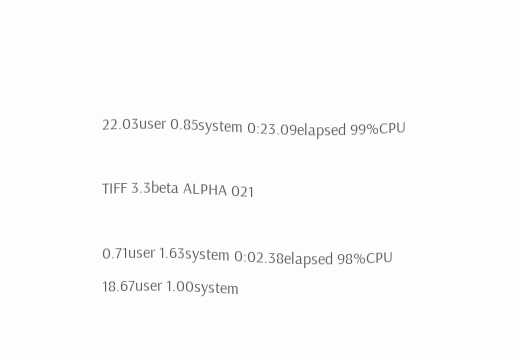22.03user 0.85system 0:23.09elapsed 99%CPU

TIFF 3.3beta ALPHA 021

0.71user 1.63system 0:02.38elapsed 98%CPU
18.67user 1.00system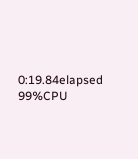0:19.84elapsed 99%CPU